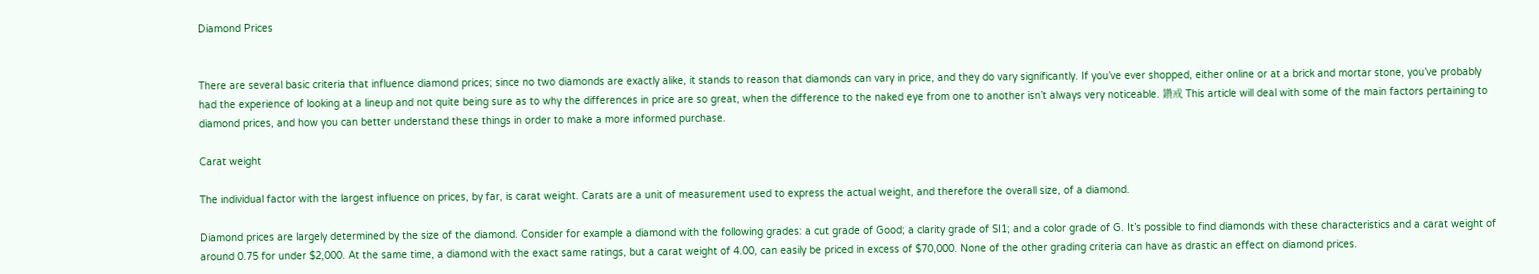Diamond Prices


There are several basic criteria that influence diamond prices; since no two diamonds are exactly alike, it stands to reason that diamonds can vary in price, and they do vary significantly. If you’ve ever shopped, either online or at a brick and mortar stone, you’ve probably had the experience of looking at a lineup and not quite being sure as to why the differences in price are so great, when the difference to the naked eye from one to another isn’t always very noticeable. 鑽戒 This article will deal with some of the main factors pertaining to diamond prices, and how you can better understand these things in order to make a more informed purchase.

Carat weight

The individual factor with the largest influence on prices, by far, is carat weight. Carats are a unit of measurement used to express the actual weight, and therefore the overall size, of a diamond.

Diamond prices are largely determined by the size of the diamond. Consider for example a diamond with the following grades: a cut grade of Good; a clarity grade of SI1; and a color grade of G. It’s possible to find diamonds with these characteristics and a carat weight of around 0.75 for under $2,000. At the same time, a diamond with the exact same ratings, but a carat weight of 4.00, can easily be priced in excess of $70,000. None of the other grading criteria can have as drastic an effect on diamond prices.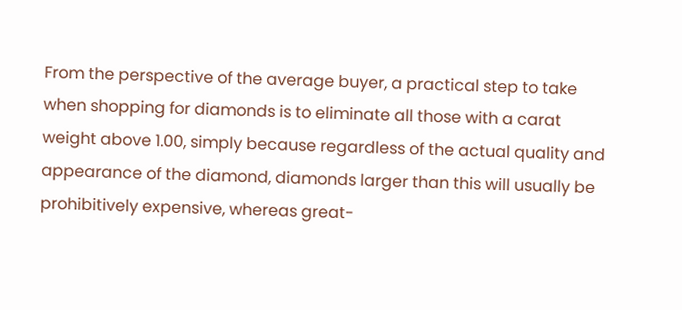From the perspective of the average buyer, a practical step to take when shopping for diamonds is to eliminate all those with a carat weight above 1.00, simply because regardless of the actual quality and appearance of the diamond, diamonds larger than this will usually be prohibitively expensive, whereas great-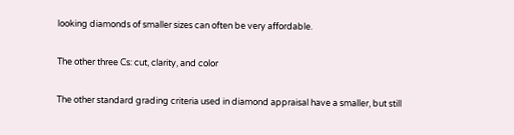looking diamonds of smaller sizes can often be very affordable.

The other three Cs: cut, clarity, and color

The other standard grading criteria used in diamond appraisal have a smaller, but still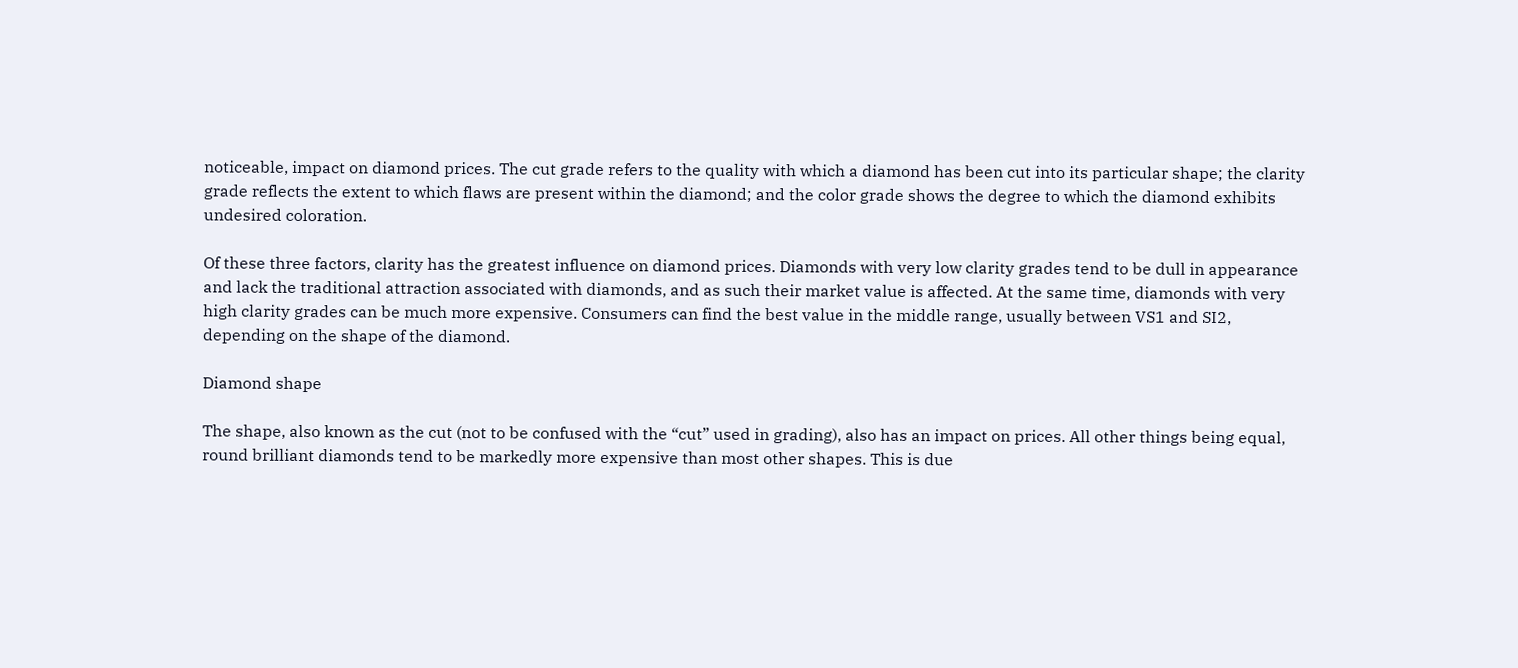noticeable, impact on diamond prices. The cut grade refers to the quality with which a diamond has been cut into its particular shape; the clarity grade reflects the extent to which flaws are present within the diamond; and the color grade shows the degree to which the diamond exhibits undesired coloration.

Of these three factors, clarity has the greatest influence on diamond prices. Diamonds with very low clarity grades tend to be dull in appearance and lack the traditional attraction associated with diamonds, and as such their market value is affected. At the same time, diamonds with very high clarity grades can be much more expensive. Consumers can find the best value in the middle range, usually between VS1 and SI2, depending on the shape of the diamond.

Diamond shape

The shape, also known as the cut (not to be confused with the “cut” used in grading), also has an impact on prices. All other things being equal, round brilliant diamonds tend to be markedly more expensive than most other shapes. This is due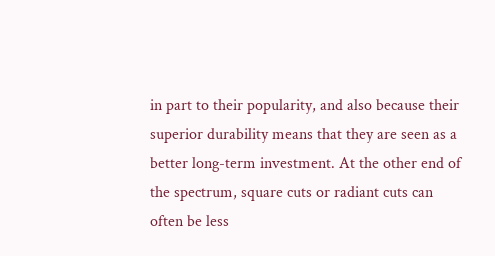in part to their popularity, and also because their superior durability means that they are seen as a better long-term investment. At the other end of the spectrum, square cuts or radiant cuts can often be less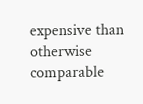expensive than otherwise comparable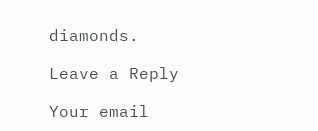diamonds.

Leave a Reply

Your email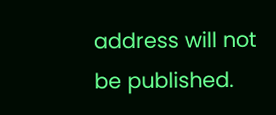address will not be published.